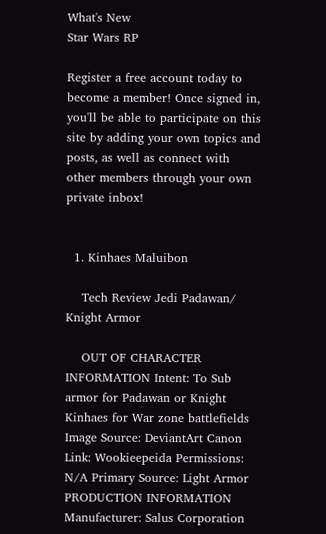What's New
Star Wars RP

Register a free account today to become a member! Once signed in, you'll be able to participate on this site by adding your own topics and posts, as well as connect with other members through your own private inbox!


  1. Kinhaes Maluibon

    Tech Review Jedi Padawan/ Knight Armor

    OUT OF CHARACTER INFORMATION Intent: To Sub armor for Padawan or Knight Kinhaes for War zone battlefields Image Source: DeviantArt Canon Link: Wookieepeida Permissions: N/A Primary Source: Light Armor PRODUCTION INFORMATION Manufacturer: Salus Corporation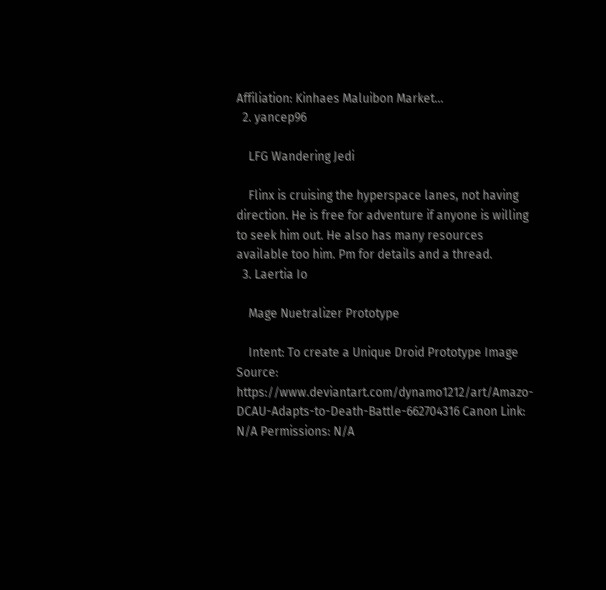Affiliation: Kinhaes Maluibon Market...
  2. yancep96

    LFG Wandering Jedi

    Flinx is cruising the hyperspace lanes, not having direction. He is free for adventure if anyone is willing to seek him out. He also has many resources available too him. Pm for details and a thread.
  3. Laertia Io

    Mage Nuetralizer Prototype

    Intent: To create a Unique Droid Prototype Image Source: https://www.deviantart.com/dynamo1212/art/Amazo-DCAU-Adapts-to-Death-Battle-662704316 Canon Link: N/A Permissions: N/A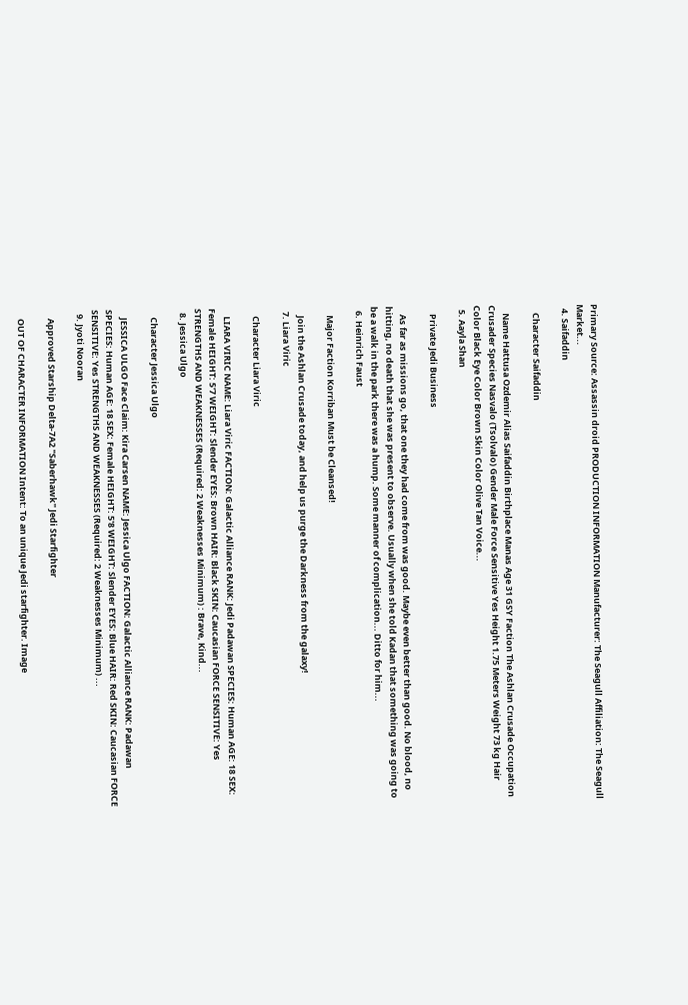Primary Source: Assassin droid PRODUCTION INFORMATION Manufacturer: The Seagull Affiliation: The Seagull Market...
  4. Saifaddin

    Character Saifaddin

    Name Hattusa Ozdemir Alias Saifaddin Birthplace Manas Age 31 GSY Faction The Ashlan Crusade Occupation Crusader Species Nasvalo (Tsolvalo) Gender Male Force Sensitive Yes Height 1.75 Meters Weight 73 kg Hair Color Black Eye Color Brown Skin Color Olive Tan Voice...
  5. Aayla Shan

    Private Jedi Business

    As far as missions go, that one they had come from was good. Maybe even better than good. No blood, no hitting, no death that she was present to observe. Usually when she told Kadan that something was going to be a walk in the park there was a hump. Some manner of complication... Ditto for him...
  6. Heinrich Faust

    Major Faction Korriban Must be Cleansed!

    Join the Ashlan Crusade today, and help us purge the Darkness from the galaxy!
  7. Liara Viric

    Character Liara Viric

    LIARA VIRIC NAME: Liara Viric FACTION: Galactic Alliance RANK: Jedi Padawan SPECIES: Human AGE: 18 SEX: Female HEIGHT: 5'7 WEIGHT: Slender EYES: Brown HAIR: Black SKIN: Caucasian FORCE SENSITIVE: Yes STRENGTHS AND WEAKNESSES (Required: 2 Weaknesses Minimum) : Brave, Kind...
  8. Jessica Ulgo

    Character Jessica Ulgo

    JESSICA ULGO Face Claim: Kira Carsen NAME: Jessica Ulgo FACTION: Galactic Alliance RANK: Padawan SPECIES: Human AGE: 18 SEX: Female HEIGHT: 5'8 WEIGHT: Slender EYES: Blue HAIR: Red SKIN: Caucasian FORCE SENSITIVE: Yes STRENGTHS AND WEAKNESSES (Required: 2 Weaknesses Minimum) ...
  9. Jyoti Nooran

    Approved Starship Delta-7A2 "Saberhawk" Jedi Starfighter

    OUT OF CHARACTER INFORMATION Intent: To an unique Jedi starfighter. Image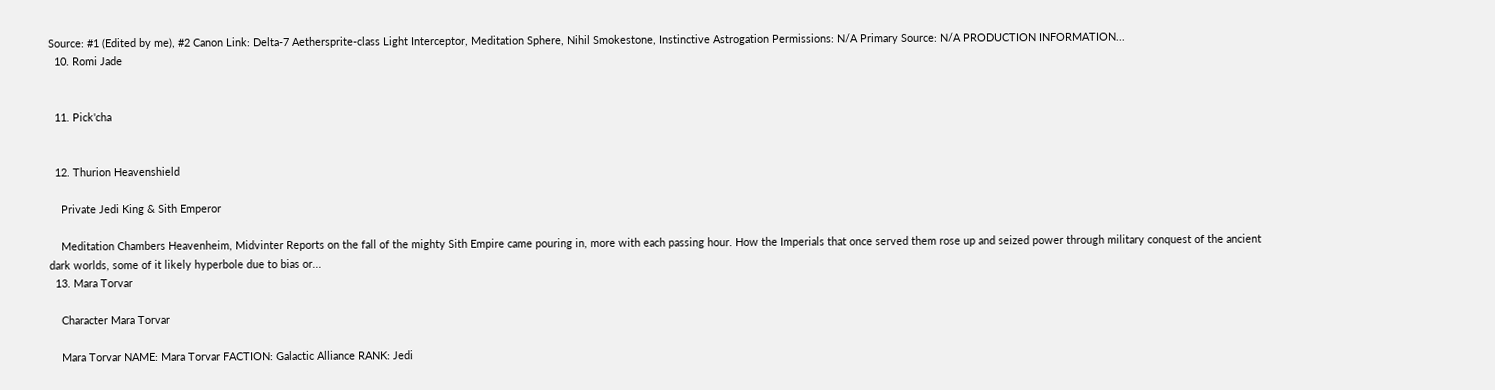Source: #1 (Edited by me), #2 Canon Link: Delta-7 Aethersprite-class Light Interceptor, Meditation Sphere, Nihil Smokestone, Instinctive Astrogation Permissions: N/A Primary Source: N/A PRODUCTION INFORMATION...
  10. Romi Jade


  11. Pick'cha


  12. Thurion Heavenshield

    Private Jedi King & Sith Emperor

    Meditation Chambers Heavenheim, Midvinter Reports on the fall of the mighty Sith Empire came pouring in, more with each passing hour. How the Imperials that once served them rose up and seized power through military conquest of the ancient dark worlds, some of it likely hyperbole due to bias or...
  13. Mara Torvar

    Character Mara Torvar

    Mara Torvar NAME: Mara Torvar FACTION: Galactic Alliance RANK: Jedi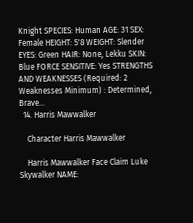Knight SPECIES: Human AGE: 31 SEX: Female HEIGHT: 5'8 WEIGHT: Slender EYES: Green HAIR: None, Lekku SKIN: Blue FORCE SENSITIVE: Yes STRENGTHS AND WEAKNESSES (Required: 2 Weaknesses Minimum) : Determined, Brave...
  14. Harris Mawwalker

    Character Harris Mawwalker

    Harris Mawwalker Face Claim Luke Skywalker NAME: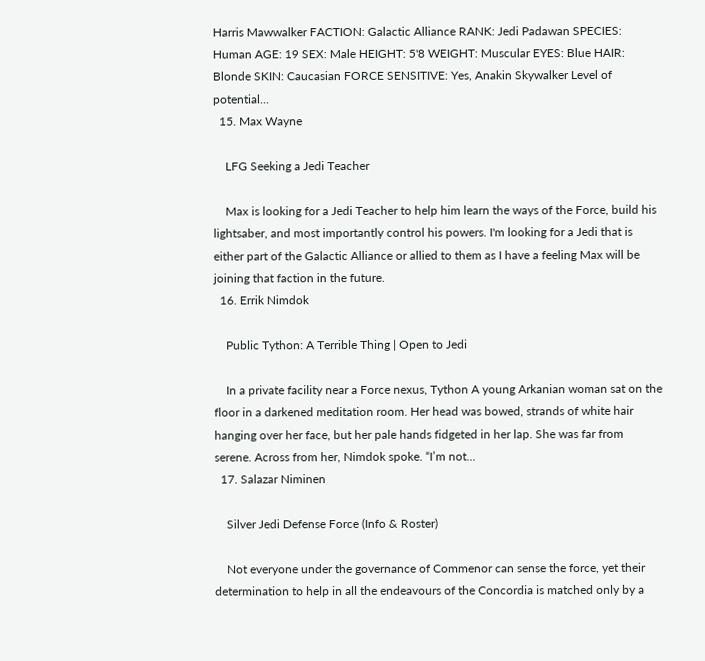Harris Mawwalker FACTION: Galactic Alliance RANK: Jedi Padawan SPECIES: Human AGE: 19 SEX: Male HEIGHT: 5'8 WEIGHT: Muscular EYES: Blue HAIR: Blonde SKIN: Caucasian FORCE SENSITIVE: Yes, Anakin Skywalker Level of potential...
  15. Max Wayne

    LFG Seeking a Jedi Teacher

    Max is looking for a Jedi Teacher to help him learn the ways of the Force, build his lightsaber, and most importantly control his powers. I'm looking for a Jedi that is either part of the Galactic Alliance or allied to them as I have a feeling Max will be joining that faction in the future.
  16. Errik Nimdok

    Public Tython: A Terrible Thing | Open to Jedi

    In a private facility near a Force nexus, Tython A young Arkanian woman sat on the floor in a darkened meditation room. Her head was bowed, strands of white hair hanging over her face, but her pale hands fidgeted in her lap. She was far from serene. Across from her, Nimdok spoke. “I’m not...
  17. Salazar Niminen

    Silver Jedi Defense Force (Info & Roster)

    Not everyone under the governance of Commenor can sense the force, yet their determination to help in all the endeavours of the Concordia is matched only by a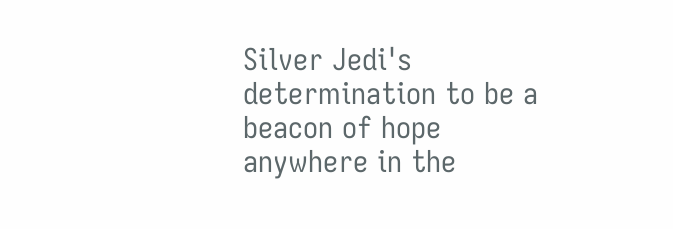Silver Jedi's determination to be a beacon of hope anywhere in the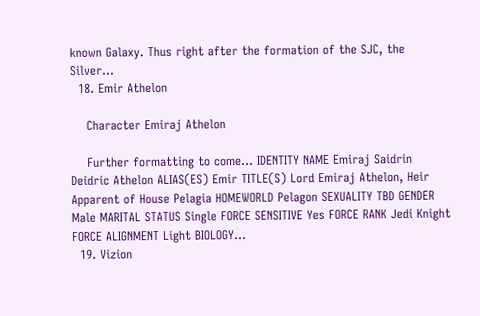known Galaxy. Thus right after the formation of the SJC, the Silver...
  18. Emir Athelon

    Character Emiraj Athelon

    Further formatting to come... IDENTITY NAME Emiraj Saidrin Deidric Athelon ALIAS(ES) Emir TITLE(S) Lord Emiraj Athelon, Heir Apparent of House Pelagia HOMEWORLD Pelagon SEXUALITY TBD GENDER Male MARITAL STATUS Single FORCE SENSITIVE Yes FORCE RANK Jedi Knight FORCE ALIGNMENT Light BIOLOGY...
  19. Vizion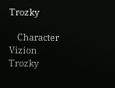Trozky

    Character Vizion Trozky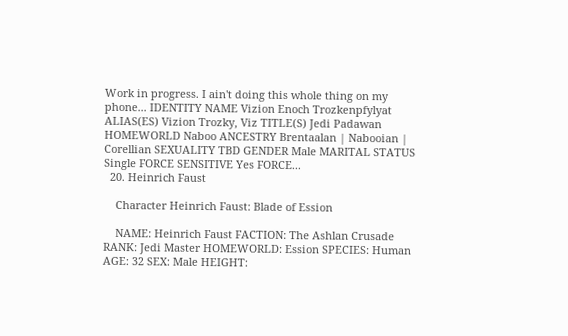Work in progress. I ain't doing this whole thing on my phone... IDENTITY NAME Vizion Enoch Trozkenpfylyat ALIAS(ES) Vizion Trozky, Viz TITLE(S) Jedi Padawan HOMEWORLD Naboo ANCESTRY Brentaalan | Nabooian | Corellian SEXUALITY TBD GENDER Male MARITAL STATUS Single FORCE SENSITIVE Yes FORCE...
  20. Heinrich Faust

    Character Heinrich Faust: Blade of Ession

    NAME: Heinrich Faust FACTION: The Ashlan Crusade RANK: Jedi Master HOMEWORLD: Ession SPECIES: Human AGE: 32 SEX: Male HEIGHT: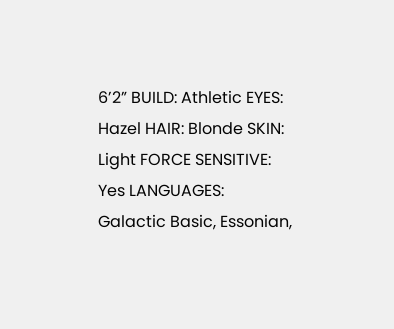6’2” BUILD: Athletic EYES: Hazel HAIR: Blonde SKIN: Light FORCE SENSITIVE: Yes LANGUAGES: Galactic Basic, Essonian,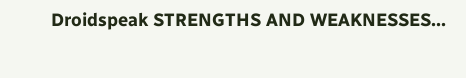Droidspeak STRENGTHS AND WEAKNESSES...